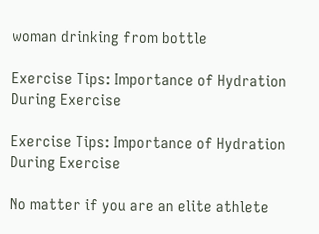woman drinking from bottle

Exercise Tips: Importance of Hydration During Exercise

Exercise Tips: Importance of Hydration During Exercise

No matter if you are an elite athlete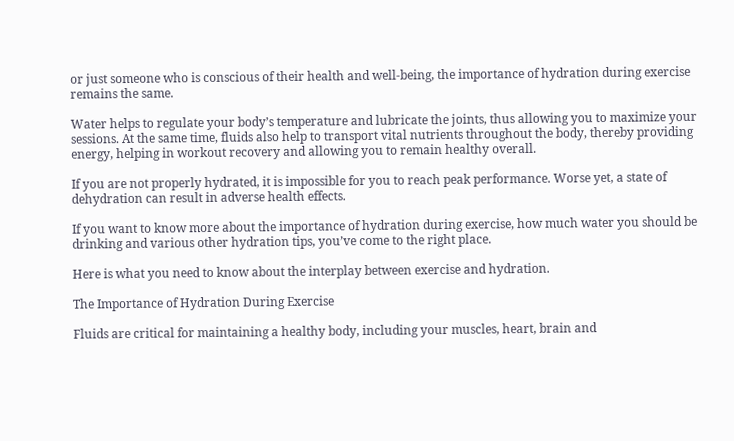or just someone who is conscious of their health and well-being, the importance of hydration during exercise remains the same.

Water helps to regulate your body’s temperature and lubricate the joints, thus allowing you to maximize your sessions. At the same time, fluids also help to transport vital nutrients throughout the body, thereby providing energy, helping in workout recovery and allowing you to remain healthy overall.

If you are not properly hydrated, it is impossible for you to reach peak performance. Worse yet, a state of dehydration can result in adverse health effects.

If you want to know more about the importance of hydration during exercise, how much water you should be drinking and various other hydration tips, you’ve come to the right place.

Here is what you need to know about the interplay between exercise and hydration.

The Importance of Hydration During Exercise

Fluids are critical for maintaining a healthy body, including your muscles, heart, brain and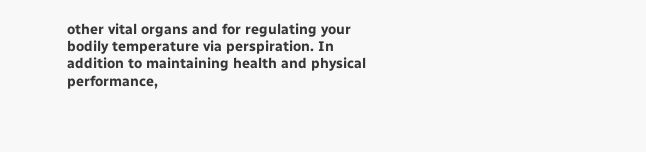other vital organs and for regulating your bodily temperature via perspiration. In addition to maintaining health and physical performance,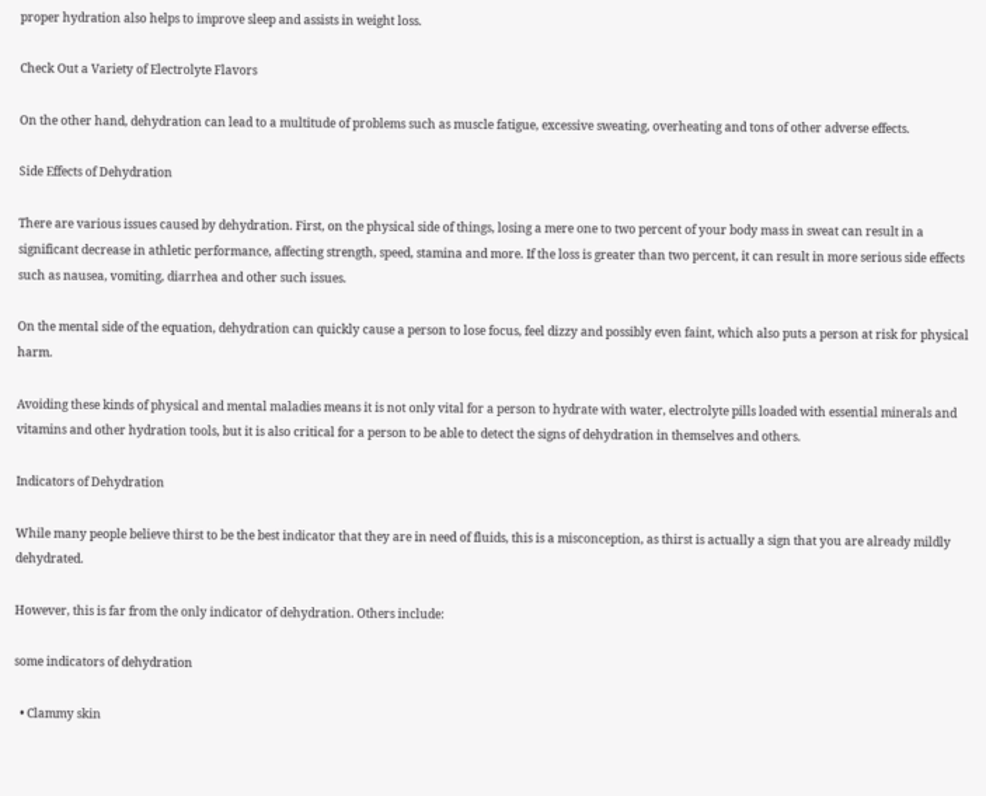proper hydration also helps to improve sleep and assists in weight loss.

Check Out a Variety of Electrolyte Flavors

On the other hand, dehydration can lead to a multitude of problems such as muscle fatigue, excessive sweating, overheating and tons of other adverse effects.

Side Effects of Dehydration

There are various issues caused by dehydration. First, on the physical side of things, losing a mere one to two percent of your body mass in sweat can result in a significant decrease in athletic performance, affecting strength, speed, stamina and more. If the loss is greater than two percent, it can result in more serious side effects such as nausea, vomiting, diarrhea and other such issues.

On the mental side of the equation, dehydration can quickly cause a person to lose focus, feel dizzy and possibly even faint, which also puts a person at risk for physical harm.

Avoiding these kinds of physical and mental maladies means it is not only vital for a person to hydrate with water, electrolyte pills loaded with essential minerals and vitamins and other hydration tools, but it is also critical for a person to be able to detect the signs of dehydration in themselves and others.

Indicators of Dehydration

While many people believe thirst to be the best indicator that they are in need of fluids, this is a misconception, as thirst is actually a sign that you are already mildly dehydrated.

However, this is far from the only indicator of dehydration. Others include:

some indicators of dehydration

  • Clammy skin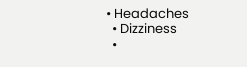• Headaches
  • Dizziness
  •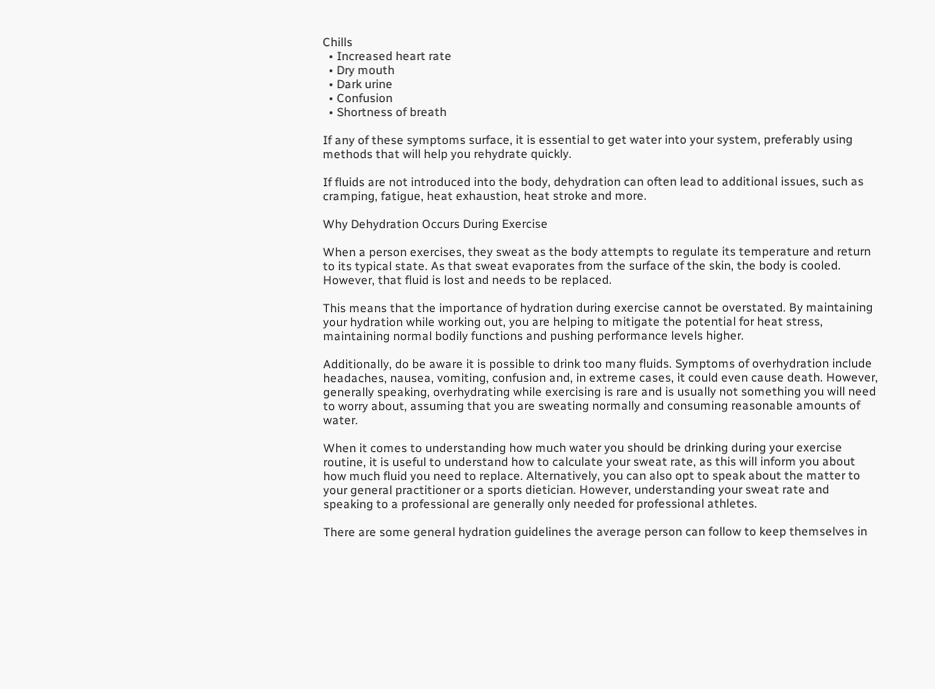Chills
  • Increased heart rate
  • Dry mouth
  • Dark urine
  • Confusion
  • Shortness of breath

If any of these symptoms surface, it is essential to get water into your system, preferably using methods that will help you rehydrate quickly.

If fluids are not introduced into the body, dehydration can often lead to additional issues, such as cramping, fatigue, heat exhaustion, heat stroke and more.

Why Dehydration Occurs During Exercise

When a person exercises, they sweat as the body attempts to regulate its temperature and return to its typical state. As that sweat evaporates from the surface of the skin, the body is cooled. However, that fluid is lost and needs to be replaced.

This means that the importance of hydration during exercise cannot be overstated. By maintaining your hydration while working out, you are helping to mitigate the potential for heat stress, maintaining normal bodily functions and pushing performance levels higher.

Additionally, do be aware it is possible to drink too many fluids. Symptoms of overhydration include headaches, nausea, vomiting, confusion and, in extreme cases, it could even cause death. However, generally speaking, overhydrating while exercising is rare and is usually not something you will need to worry about, assuming that you are sweating normally and consuming reasonable amounts of water.

When it comes to understanding how much water you should be drinking during your exercise routine, it is useful to understand how to calculate your sweat rate, as this will inform you about how much fluid you need to replace. Alternatively, you can also opt to speak about the matter to your general practitioner or a sports dietician. However, understanding your sweat rate and speaking to a professional are generally only needed for professional athletes.

There are some general hydration guidelines the average person can follow to keep themselves in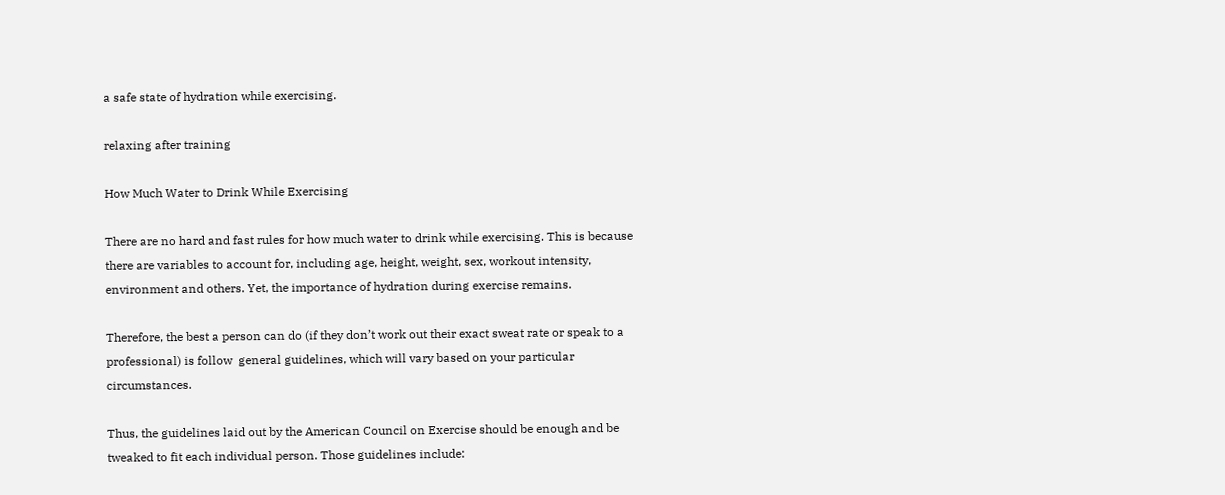a safe state of hydration while exercising.

relaxing after training

How Much Water to Drink While Exercising

There are no hard and fast rules for how much water to drink while exercising. This is because there are variables to account for, including age, height, weight, sex, workout intensity, environment and others. Yet, the importance of hydration during exercise remains.

Therefore, the best a person can do (if they don’t work out their exact sweat rate or speak to a professional) is follow  general guidelines, which will vary based on your particular circumstances.

Thus, the guidelines laid out by the American Council on Exercise should be enough and be tweaked to fit each individual person. Those guidelines include: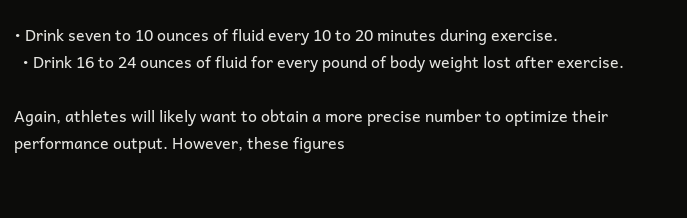• Drink seven to 10 ounces of fluid every 10 to 20 minutes during exercise.
  • Drink 16 to 24 ounces of fluid for every pound of body weight lost after exercise.

Again, athletes will likely want to obtain a more precise number to optimize their performance output. However, these figures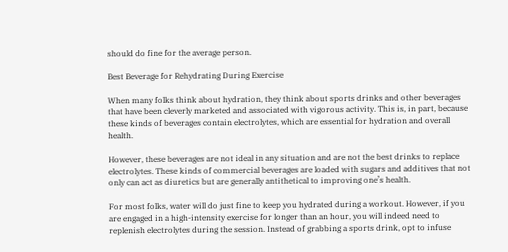should do fine for the average person.

Best Beverage for Rehydrating During Exercise

When many folks think about hydration, they think about sports drinks and other beverages that have been cleverly marketed and associated with vigorous activity. This is, in part, because these kinds of beverages contain electrolytes, which are essential for hydration and overall health.

However, these beverages are not ideal in any situation and are not the best drinks to replace electrolytes. These kinds of commercial beverages are loaded with sugars and additives that not only can act as diuretics but are generally antithetical to improving one’s health.

For most folks, water will do just fine to keep you hydrated during a workout. However, if you are engaged in a high-intensity exercise for longer than an hour, you will indeed need to replenish electrolytes during the session. Instead of grabbing a sports drink, opt to infuse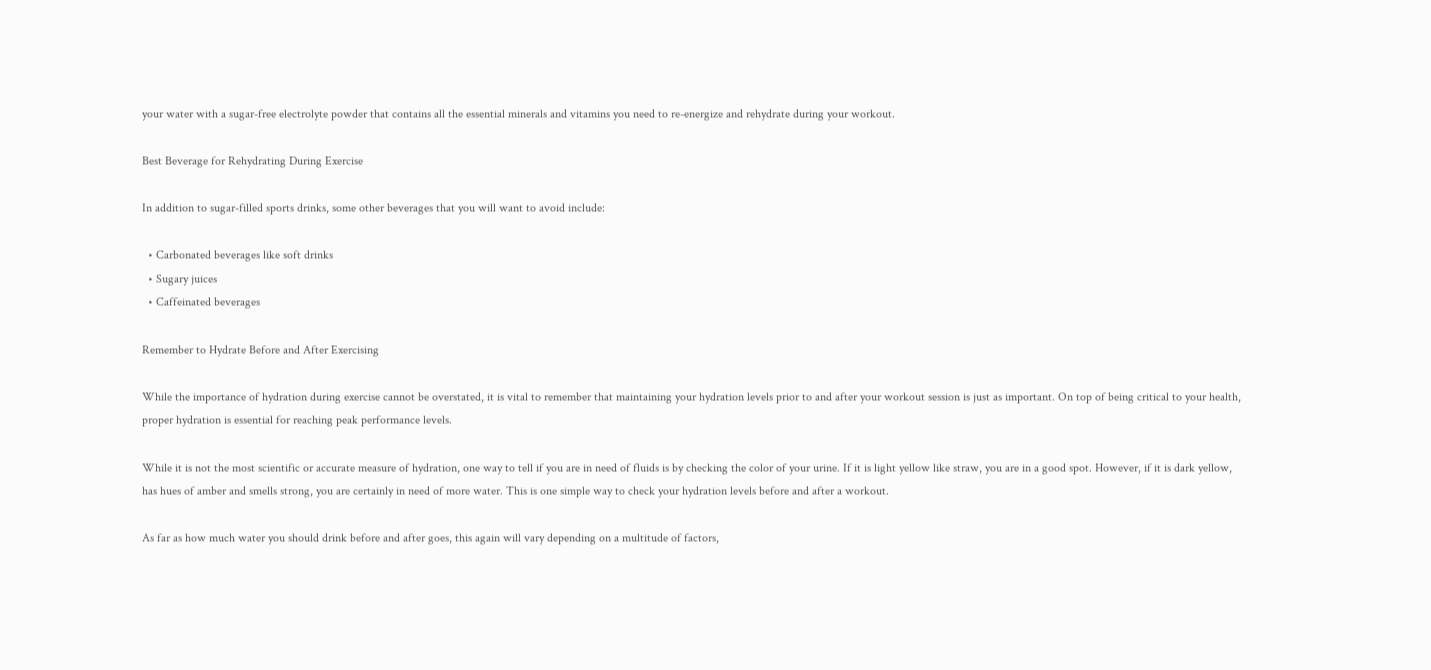your water with a sugar-free electrolyte powder that contains all the essential minerals and vitamins you need to re-energize and rehydrate during your workout.

Best Beverage for Rehydrating During Exercise

In addition to sugar-filled sports drinks, some other beverages that you will want to avoid include:

  • Carbonated beverages like soft drinks
  • Sugary juices
  • Caffeinated beverages

Remember to Hydrate Before and After Exercising

While the importance of hydration during exercise cannot be overstated, it is vital to remember that maintaining your hydration levels prior to and after your workout session is just as important. On top of being critical to your health, proper hydration is essential for reaching peak performance levels.

While it is not the most scientific or accurate measure of hydration, one way to tell if you are in need of fluids is by checking the color of your urine. If it is light yellow like straw, you are in a good spot. However, if it is dark yellow, has hues of amber and smells strong, you are certainly in need of more water. This is one simple way to check your hydration levels before and after a workout.

As far as how much water you should drink before and after goes, this again will vary depending on a multitude of factors,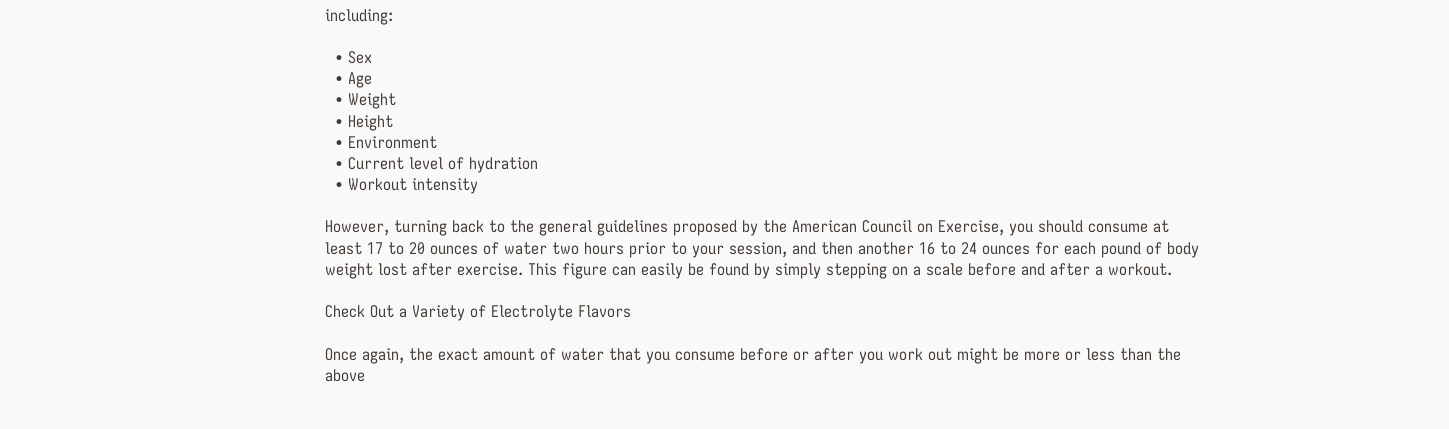including:

  • Sex
  • Age
  • Weight
  • Height
  • Environment
  • Current level of hydration
  • Workout intensity

However, turning back to the general guidelines proposed by the American Council on Exercise, you should consume at least 17 to 20 ounces of water two hours prior to your session, and then another 16 to 24 ounces for each pound of body weight lost after exercise. This figure can easily be found by simply stepping on a scale before and after a workout.

Check Out a Variety of Electrolyte Flavors

Once again, the exact amount of water that you consume before or after you work out might be more or less than the above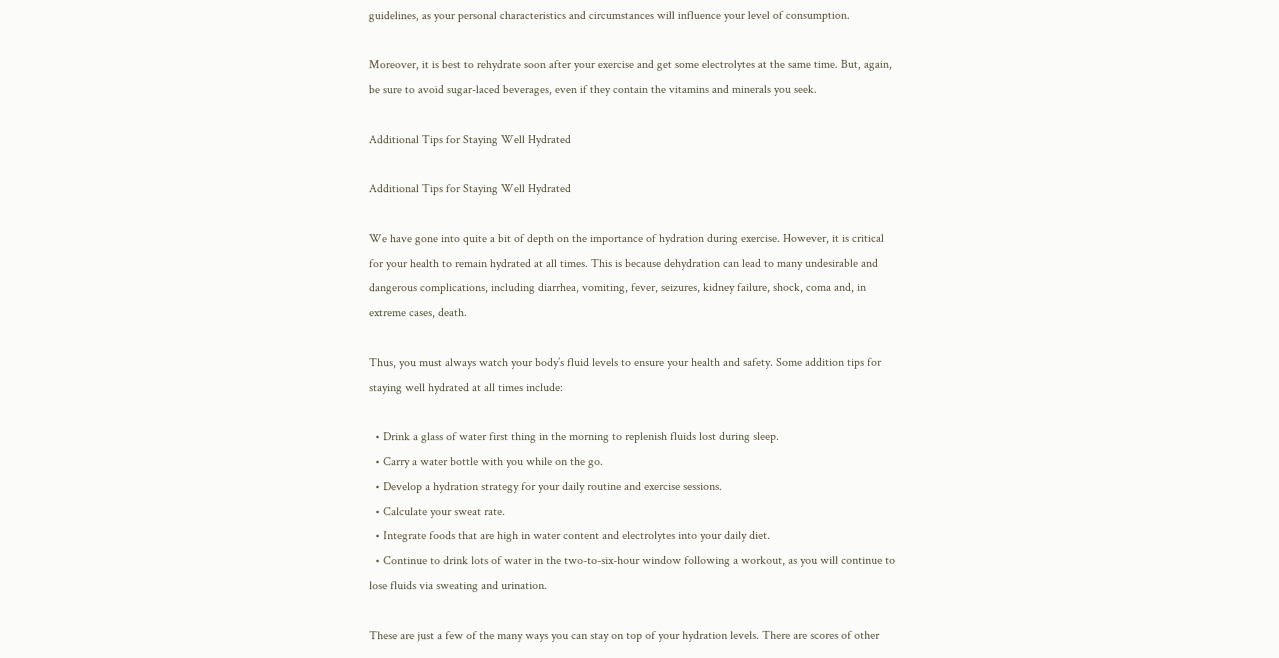guidelines, as your personal characteristics and circumstances will influence your level of consumption.

Moreover, it is best to rehydrate soon after your exercise and get some electrolytes at the same time. But, again, be sure to avoid sugar-laced beverages, even if they contain the vitamins and minerals you seek.

Additional Tips for Staying Well Hydrated

Additional Tips for Staying Well Hydrated

We have gone into quite a bit of depth on the importance of hydration during exercise. However, it is critical for your health to remain hydrated at all times. This is because dehydration can lead to many undesirable and dangerous complications, including diarrhea, vomiting, fever, seizures, kidney failure, shock, coma and, in extreme cases, death.

Thus, you must always watch your body’s fluid levels to ensure your health and safety. Some addition tips for staying well hydrated at all times include:

  • Drink a glass of water first thing in the morning to replenish fluids lost during sleep.
  • Carry a water bottle with you while on the go.
  • Develop a hydration strategy for your daily routine and exercise sessions.
  • Calculate your sweat rate.
  • Integrate foods that are high in water content and electrolytes into your daily diet.
  • Continue to drink lots of water in the two-to-six-hour window following a workout, as you will continue to lose fluids via sweating and urination.

These are just a few of the many ways you can stay on top of your hydration levels. There are scores of other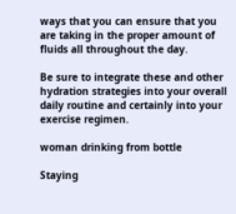ways that you can ensure that you are taking in the proper amount of fluids all throughout the day.

Be sure to integrate these and other hydration strategies into your overall daily routine and certainly into your exercise regimen.

woman drinking from bottle

Staying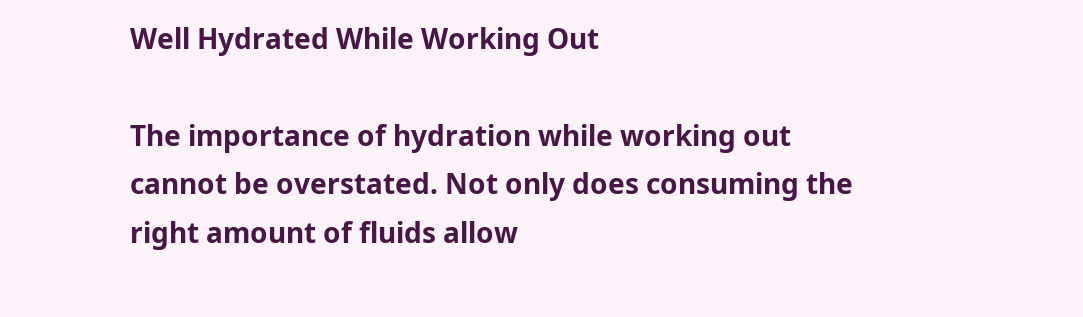Well Hydrated While Working Out

The importance of hydration while working out cannot be overstated. Not only does consuming the right amount of fluids allow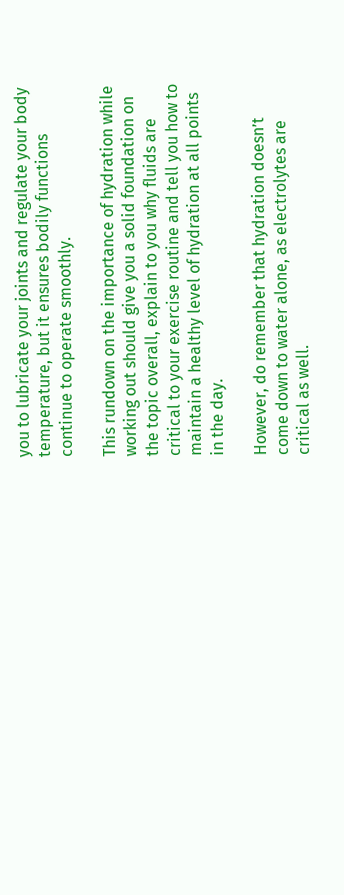you to lubricate your joints and regulate your body temperature, but it ensures bodily functions continue to operate smoothly.

This rundown on the importance of hydration while working out should give you a solid foundation on the topic overall, explain to you why fluids are critical to your exercise routine and tell you how to maintain a healthy level of hydration at all points in the day.

However, do remember that hydration doesn’t come down to water alone, as electrolytes are critical as well.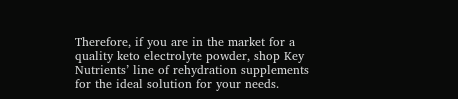Therefore, if you are in the market for a quality keto electrolyte powder, shop Key Nutrients’ line of rehydration supplements for the ideal solution for your needs.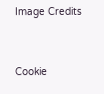Image Credits


Cookie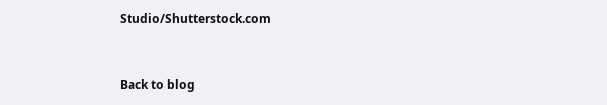Studio/Shutterstock.com


Back to blog